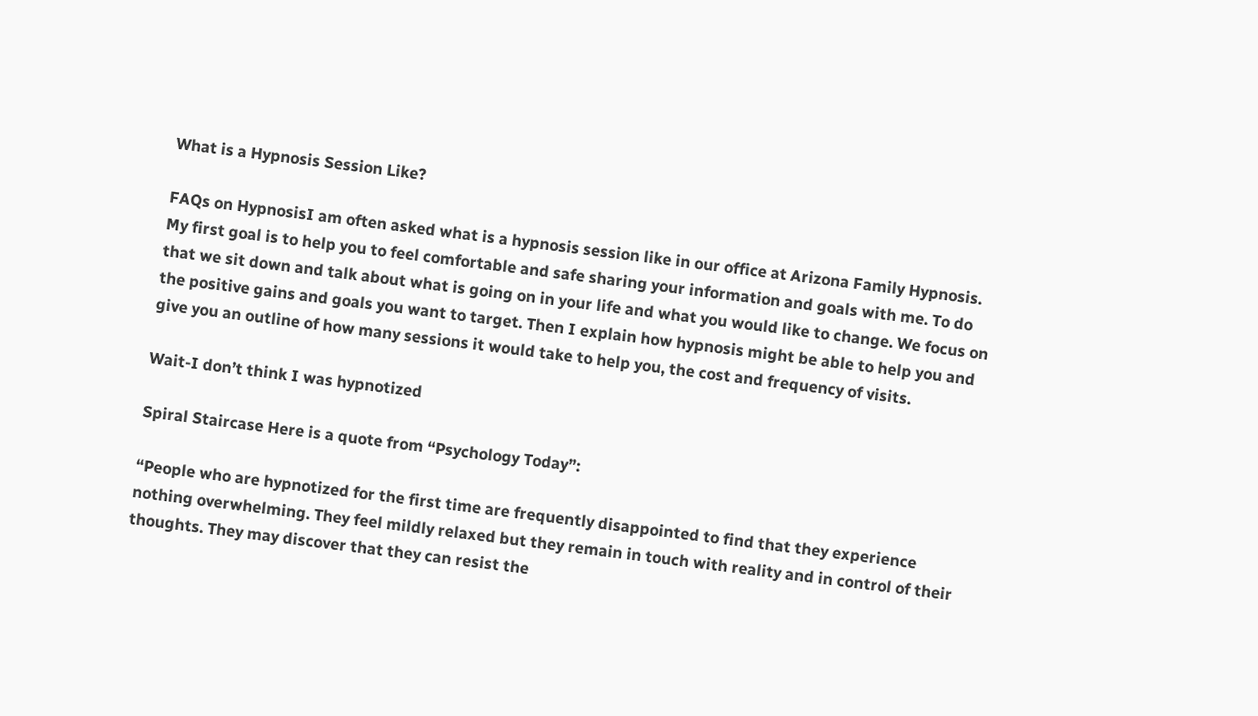What is a Hypnosis Session Like?

FAQs on HypnosisI am often asked what is a hypnosis session like in our office at Arizona Family Hypnosis. My first goal is to help you to feel comfortable and safe sharing your information and goals with me. To do that we sit down and talk about what is going on in your life and what you would like to change. We focus on the positive gains and goals you want to target. Then I explain how hypnosis might be able to help you and give you an outline of how many sessions it would take to help you, the cost and frequency of visits.

Wait-I don’t think I was hypnotized

Spiral Staircase Here is a quote from “Psychology Today”:

“People who are hypnotized for the first time are frequently disappointed to find that they experience nothing overwhelming. They feel mildly relaxed but they remain in touch with reality and in control of their thoughts. They may discover that they can resist the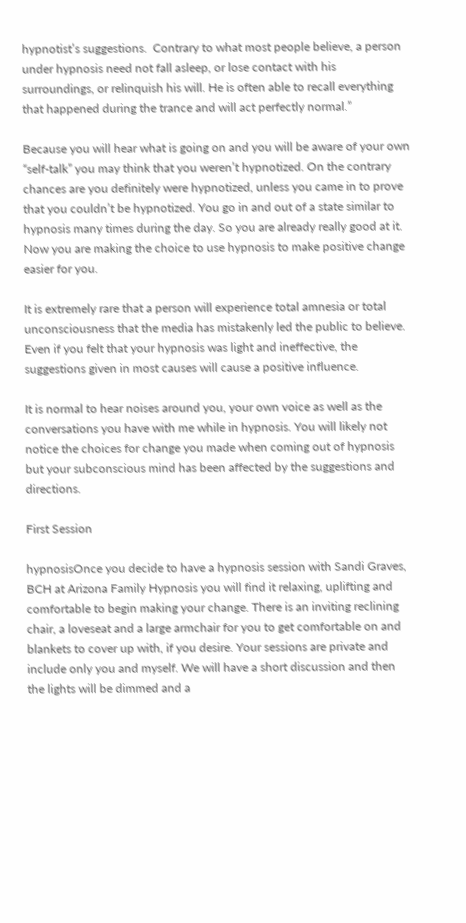hypnotist’s suggestions.  Contrary to what most people believe, a person under hypnosis need not fall asleep, or lose contact with his surroundings, or relinquish his will. He is often able to recall everything that happened during the trance and will act perfectly normal.”

Because you will hear what is going on and you will be aware of your own “self-talk” you may think that you weren’t hypnotized. On the contrary chances are you definitely were hypnotized, unless you came in to prove that you couldn’t be hypnotized. You go in and out of a state similar to hypnosis many times during the day. So you are already really good at it. Now you are making the choice to use hypnosis to make positive change easier for you.

It is extremely rare that a person will experience total amnesia or total unconsciousness that the media has mistakenly led the public to believe. Even if you felt that your hypnosis was light and ineffective, the suggestions given in most causes will cause a positive influence.

It is normal to hear noises around you, your own voice as well as the conversations you have with me while in hypnosis. You will likely not notice the choices for change you made when coming out of hypnosis but your subconscious mind has been affected by the suggestions and directions.

First Session

hypnosisOnce you decide to have a hypnosis session with Sandi Graves, BCH at Arizona Family Hypnosis you will find it relaxing, uplifting and comfortable to begin making your change. There is an inviting reclining chair, a loveseat and a large armchair for you to get comfortable on and blankets to cover up with, if you desire. Your sessions are private and include only you and myself. We will have a short discussion and then the lights will be dimmed and a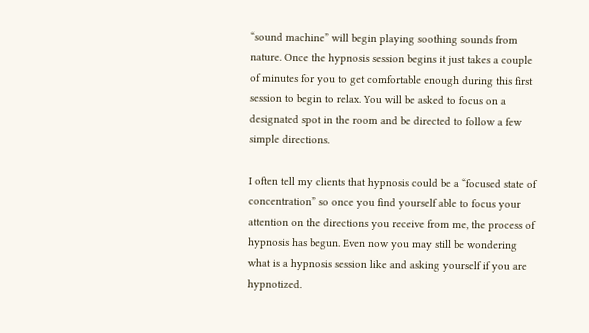“sound machine” will begin playing soothing sounds from nature. Once the hypnosis session begins it just takes a couple of minutes for you to get comfortable enough during this first session to begin to relax. You will be asked to focus on a designated spot in the room and be directed to follow a few simple directions.

I often tell my clients that hypnosis could be a “focused state of concentration” so once you find yourself able to focus your attention on the directions you receive from me, the process of hypnosis has begun. Even now you may still be wondering what is a hypnosis session like and asking yourself if you are hypnotized.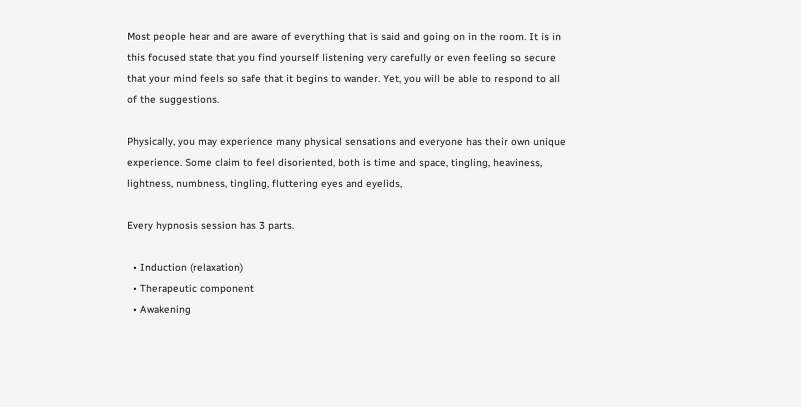Most people hear and are aware of everything that is said and going on in the room. It is in this focused state that you find yourself listening very carefully or even feeling so secure that your mind feels so safe that it begins to wander. Yet, you will be able to respond to all of the suggestions.

Physically, you may experience many physical sensations and everyone has their own unique experience. Some claim to feel disoriented, both is time and space, tingling, heaviness, lightness, numbness, tingling, fluttering eyes and eyelids,

Every hypnosis session has 3 parts.

  • Induction (relaxation)
  • Therapeutic component
  • Awakening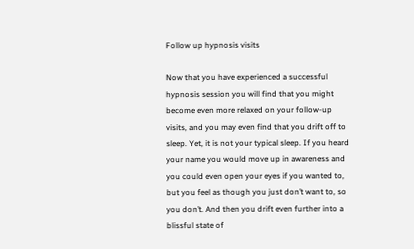Follow up hypnosis visits

Now that you have experienced a successful hypnosis session you will find that you might become even more relaxed on your follow-up visits, and you may even find that you drift off to sleep. Yet, it is not your typical sleep. If you heard your name you would move up in awareness and you could even open your eyes if you wanted to, but you feel as though you just don’t want to, so you don’t. And then you drift even further into a blissful state of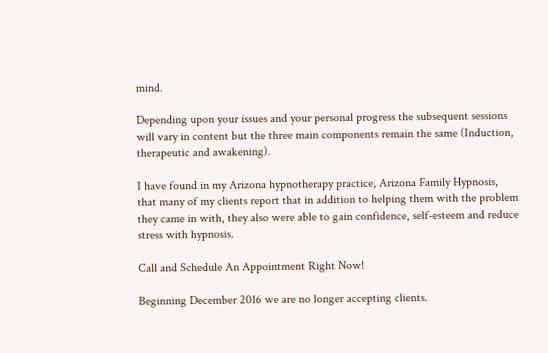mind.

Depending upon your issues and your personal progress the subsequent sessions will vary in content but the three main components remain the same (Induction, therapeutic and awakening).

I have found in my Arizona hypnotherapy practice, Arizona Family Hypnosis, that many of my clients report that in addition to helping them with the problem they came in with, they also were able to gain confidence, self-esteem and reduce stress with hypnosis.

Call and Schedule An Appointment Right Now!

Beginning December 2016 we are no longer accepting clients.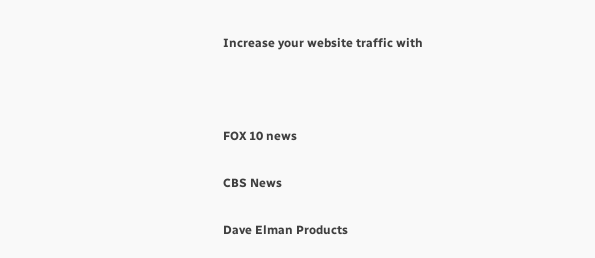Increase your website traffic with



FOX 10 news

CBS News

Dave Elman Products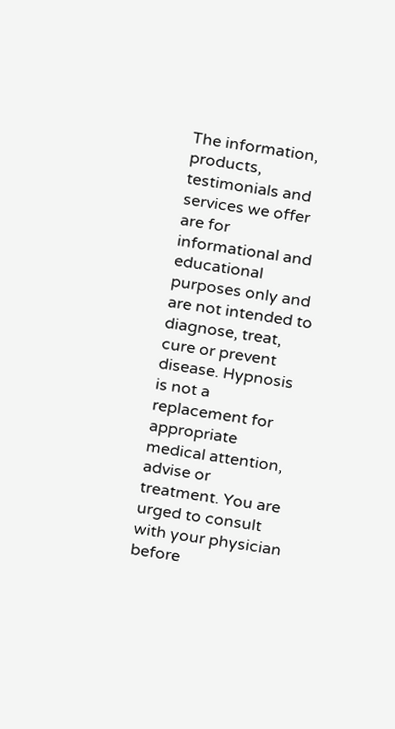The information, products, testimonials and services we offer are for informational and educational purposes only and are not intended to diagnose, treat, cure or prevent disease. Hypnosis is not a replacement for appropriate medical attention, advise or treatment. You are urged to consult with your physician before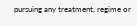pursuing any treatment, regime or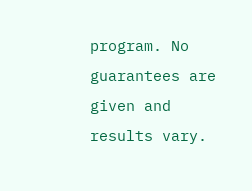program. No guarantees are given and results vary.